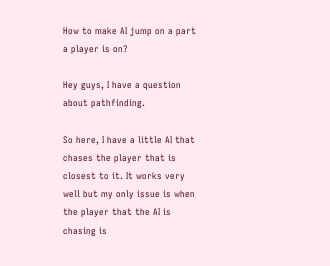How to make AI jump on a part a player is on?

Hey guys, I have a question about pathfinding.

So here, I have a little AI that chases the player that is closest to it. It works very well but my only issue is when the player that the AI is chasing is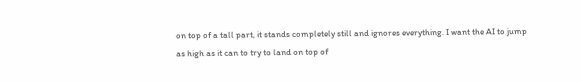on top of a tall part, it stands completely still and ignores everything. I want the AI to jump as high as it can to try to land on top of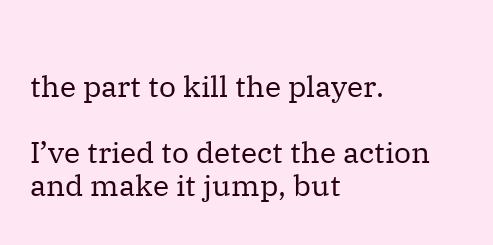the part to kill the player.

I’ve tried to detect the action and make it jump, but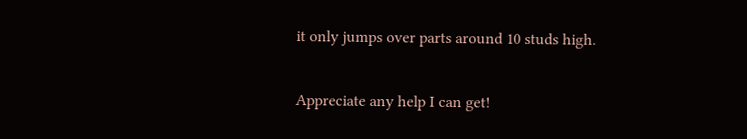it only jumps over parts around 10 studs high.

Appreciate any help I can get!